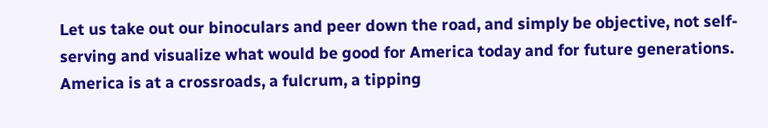Let us take out our binoculars and peer down the road, and simply be objective, not self-serving and visualize what would be good for America today and for future generations. America is at a crossroads, a fulcrum, a tipping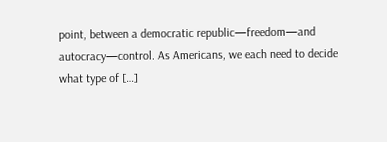point, between a democratic republic—freedom—and autocracy—control. As Americans, we each need to decide what type of […]